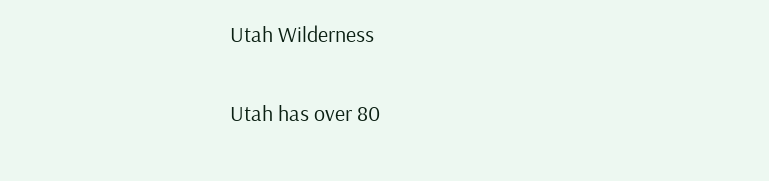Utah Wilderness

Utah has over 80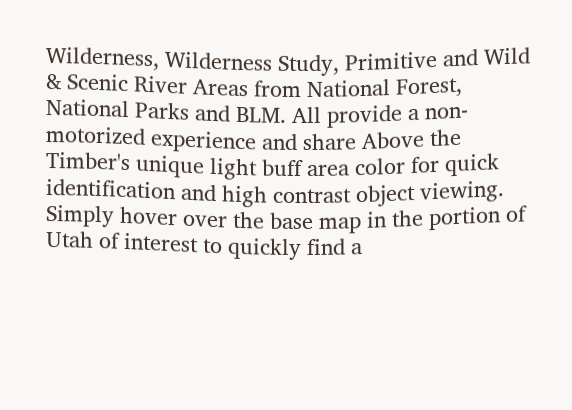Wilderness, Wilderness Study, Primitive and Wild & Scenic River Areas from National Forest, National Parks and BLM. All provide a non-motorized experience and share Above the Timber's unique light buff area color for quick identification and high contrast object viewing. Simply hover over the base map in the portion of Utah of interest to quickly find a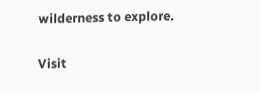wilderness to explore.

Visit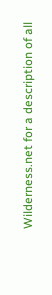Wilderness.net for a description of all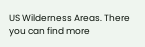US Wilderness Areas. There you can find more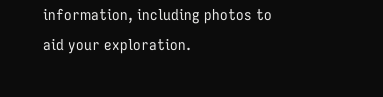information, including photos to aid your exploration.